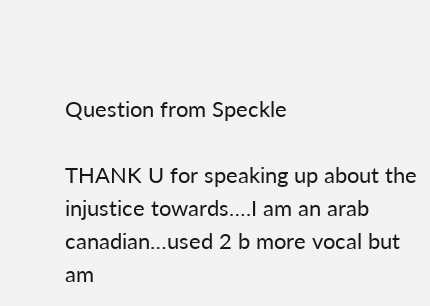Question from Speckle

THANK U for speaking up about the injustice towards….I am an arab canadian…used 2 b more vocal but am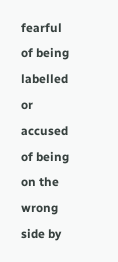fearful of being labelled or accused of being on the wrong side by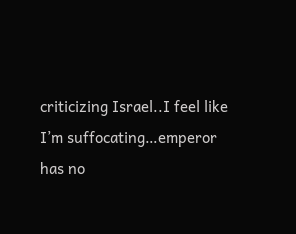criticizing Israel..I feel like I’m suffocating…emperor has no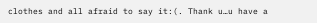clothes and all afraid to say it:(. Thank u…u have a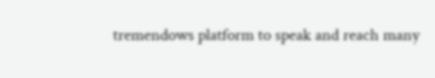tremendows platform to speak and reach many